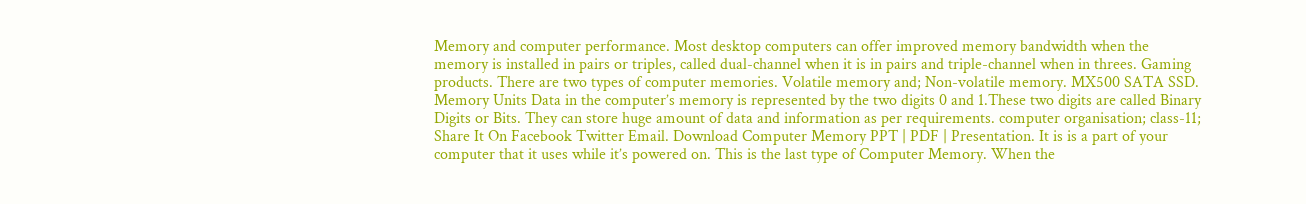Memory and computer performance. Most desktop computers can offer improved memory bandwidth when the memory is installed in pairs or triples, called dual-channel when it is in pairs and triple-channel when in threes. Gaming products. There are two types of computer memories. Volatile memory and; Non-volatile memory. MX500 SATA SSD. Memory Units Data in the computer’s memory is represented by the two digits 0 and 1.These two digits are called Binary Digits or Bits. They can store huge amount of data and information as per requirements. computer organisation; class-11; Share It On Facebook Twitter Email. Download Computer Memory PPT | PDF | Presentation. It is is a part of your computer that it uses while it’s powered on. This is the last type of Computer Memory. When the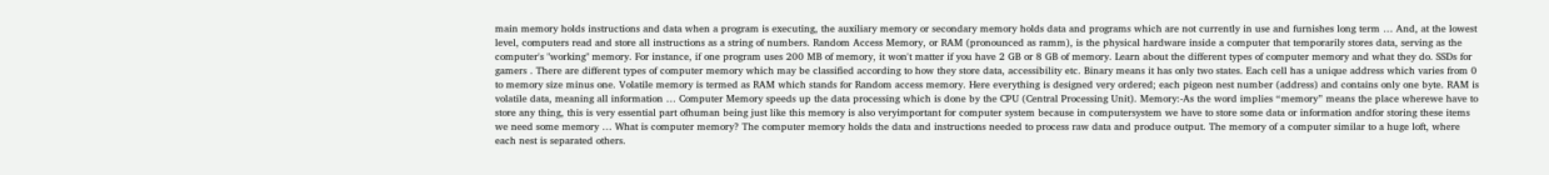main memory holds instructions and data when a program is executing, the auxiliary memory or secondary memory holds data and programs which are not currently in use and furnishes long term … And, at the lowest level, computers read and store all instructions as a string of numbers. Random Access Memory, or RAM (pronounced as ramm), is the physical hardware inside a computer that temporarily stores data, serving as the computer's "working" memory. For instance, if one program uses 200 MB of memory, it won't matter if you have 2 GB or 8 GB of memory. Learn about the different types of computer memory and what they do. SSDs for gamers . There are different types of computer memory which may be classified according to how they store data, accessibility etc. Binary means it has only two states. Each cell has a unique address which varies from 0 to memory size minus one. Volatile memory is termed as RAM which stands for Random access memory. Here everything is designed very ordered; each pigeon nest number (address) and contains only one byte. RAM is volatile data, meaning all information … Computer Memory speeds up the data processing which is done by the CPU (Central Processing Unit). Memory:-As the word implies “memory” means the place wherewe have to store any thing, this is very essential part ofhuman being just like this memory is also veryimportant for computer system because in computersystem we have to store some data or information andfor storing these items we need some memory … What is computer memory? The computer memory holds the data and instructions needed to process raw data and produce output. The memory of a computer similar to a huge loft, where each nest is separated others.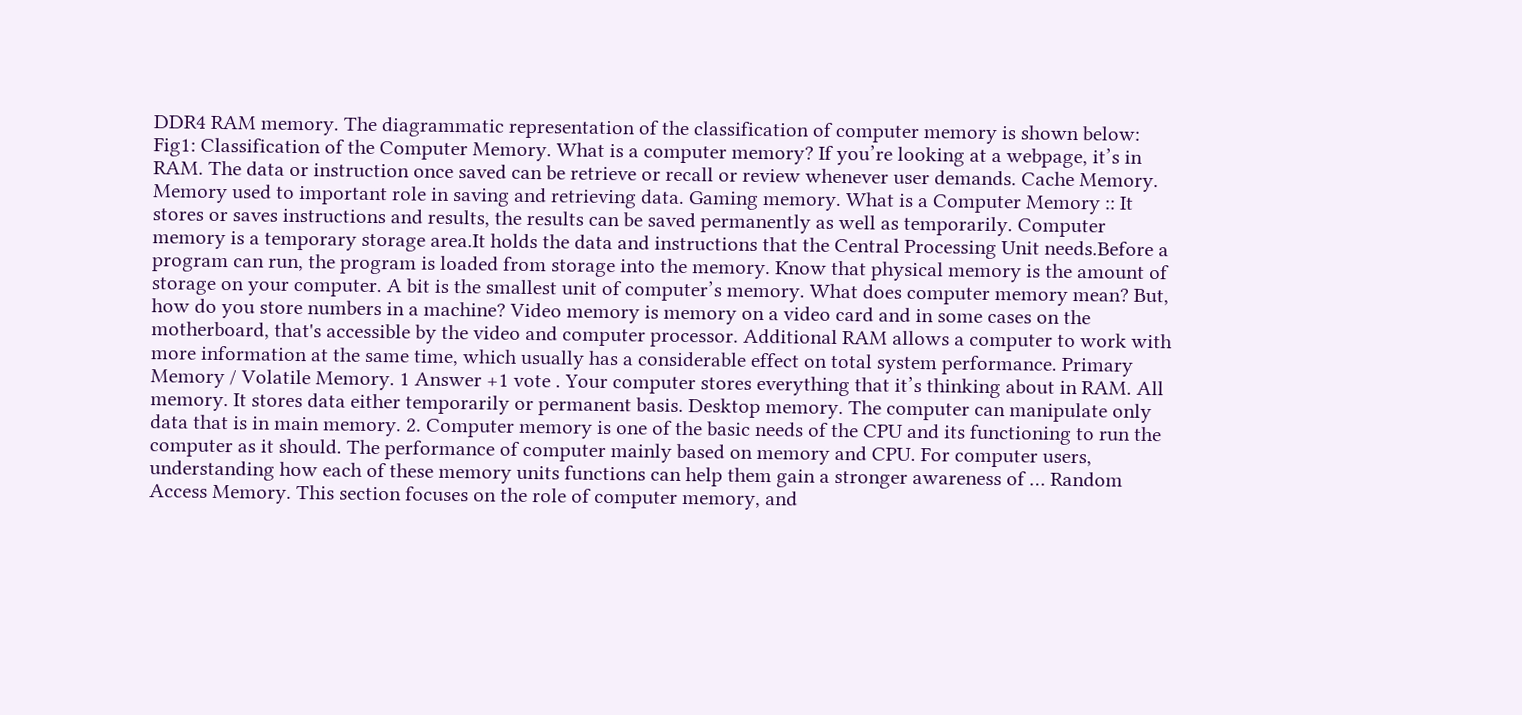DDR4 RAM memory. The diagrammatic representation of the classification of computer memory is shown below: Fig1: Classification of the Computer Memory. What is a computer memory? If you’re looking at a webpage, it’s in RAM. The data or instruction once saved can be retrieve or recall or review whenever user demands. Cache Memory. Memory used to important role in saving and retrieving data. Gaming memory. What is a Computer Memory :: It stores or saves instructions and results, the results can be saved permanently as well as temporarily. Computer memory is a temporary storage area.It holds the data and instructions that the Central Processing Unit needs.Before a program can run, the program is loaded from storage into the memory. Know that physical memory is the amount of storage on your computer. A bit is the smallest unit of computer’s memory. What does computer memory mean? But, how do you store numbers in a machine? Video memory is memory on a video card and in some cases on the motherboard, that's accessible by the video and computer processor. Additional RAM allows a computer to work with more information at the same time, which usually has a considerable effect on total system performance. Primary Memory / Volatile Memory. 1 Answer +1 vote . Your computer stores everything that it’s thinking about in RAM. All memory. It stores data either temporarily or permanent basis. Desktop memory. The computer can manipulate only data that is in main memory. 2. Computer memory is one of the basic needs of the CPU and its functioning to run the computer as it should. The performance of computer mainly based on memory and CPU. For computer users, understanding how each of these memory units functions can help them gain a stronger awareness of … Random Access Memory. This section focuses on the role of computer memory, and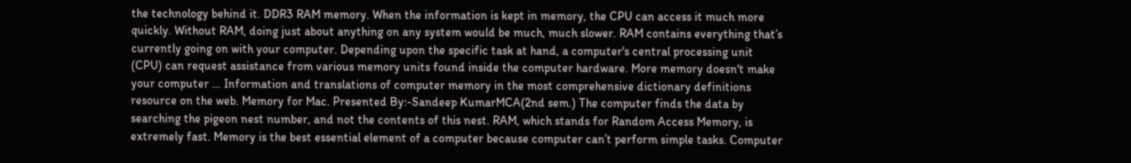the technology behind it. DDR3 RAM memory. When the information is kept in memory, the CPU can access it much more quickly. Without RAM, doing just about anything on any system would be much, much slower. RAM contains everything that’s currently going on with your computer. Depending upon the specific task at hand, a computer's central processing unit (CPU) can request assistance from various memory units found inside the computer hardware. More memory doesn't make your computer … Information and translations of computer memory in the most comprehensive dictionary definitions resource on the web. Memory for Mac. Presented By:-Sandeep KumarMCA(2nd sem.) The computer finds the data by searching the pigeon nest number, and not the contents of this nest. RAM, which stands for Random Access Memory, is extremely fast. Memory is the best essential element of a computer because computer can’t perform simple tasks. Computer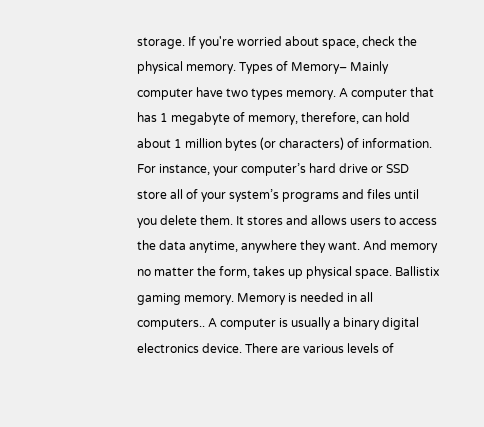storage. If you're worried about space, check the physical memory. Types of Memory– Mainly computer have two types memory. A computer that has 1 megabyte of memory, therefore, can hold about 1 million bytes (or characters) of information. For instance, your computer’s hard drive or SSD store all of your system’s programs and files until you delete them. It stores and allows users to access the data anytime, anywhere they want. And memory no matter the form, takes up physical space. Ballistix gaming memory. Memory is needed in all computers.. A computer is usually a binary digital electronics device. There are various levels of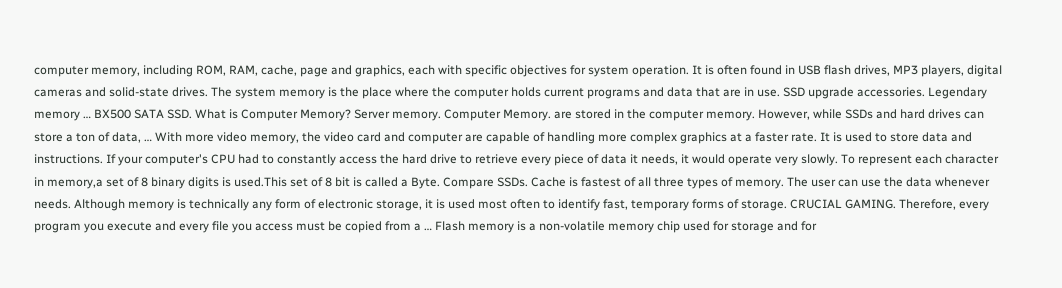computer memory, including ROM, RAM, cache, page and graphics, each with specific objectives for system operation. It is often found in USB flash drives, MP3 players, digital cameras and solid-state drives. The system memory is the place where the computer holds current programs and data that are in use. SSD upgrade accessories. Legendary memory … BX500 SATA SSD. What is Computer Memory? Server memory. Computer Memory. are stored in the computer memory. However, while SSDs and hard drives can store a ton of data, … With more video memory, the video card and computer are capable of handling more complex graphics at a faster rate. It is used to store data and instructions. If your computer's CPU had to constantly access the hard drive to retrieve every piece of data it needs, it would operate very slowly. To represent each character in memory,a set of 8 binary digits is used.This set of 8 bit is called a Byte. Compare SSDs. Cache is fastest of all three types of memory. The user can use the data whenever needs. Although memory is technically any form of electronic storage, it is used most often to identify fast, temporary forms of storage. CRUCIAL GAMING. Therefore, every program you execute and every file you access must be copied from a … Flash memory is a non-volatile memory chip used for storage and for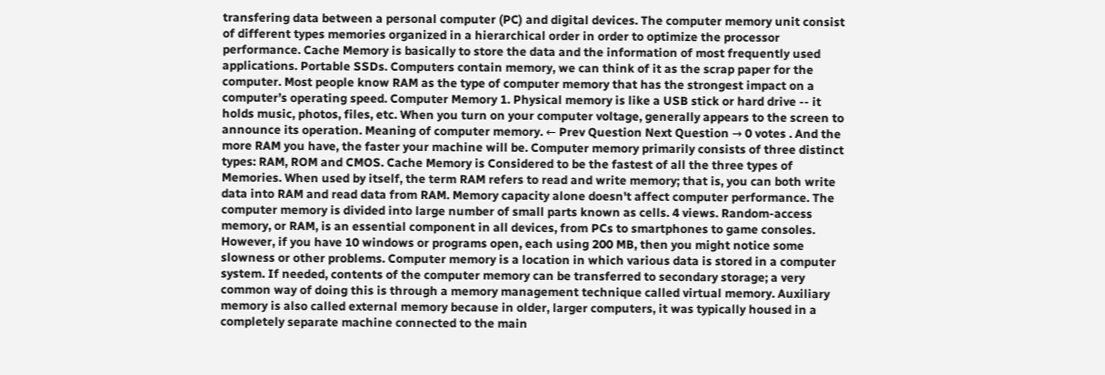transfering data between a personal computer (PC) and digital devices. The computer memory unit consist of different types memories organized in a hierarchical order in order to optimize the processor performance. Cache Memory is basically to store the data and the information of most frequently used applications. Portable SSDs. Computers contain memory, we can think of it as the scrap paper for the computer. Most people know RAM as the type of computer memory that has the strongest impact on a computer’s operating speed. Computer Memory 1. Physical memory is like a USB stick or hard drive -- it holds music, photos, files, etc. When you turn on your computer voltage, generally appears to the screen to announce its operation. Meaning of computer memory. ← Prev Question Next Question → 0 votes . And the more RAM you have, the faster your machine will be. Computer memory primarily consists of three distinct types: RAM, ROM and CMOS. Cache Memory is Considered to be the fastest of all the three types of Memories. When used by itself, the term RAM refers to read and write memory; that is, you can both write data into RAM and read data from RAM. Memory capacity alone doesn't affect computer performance. The computer memory is divided into large number of small parts known as cells. 4 views. Random-access memory, or RAM, is an essential component in all devices, from PCs to smartphones to game consoles. However, if you have 10 windows or programs open, each using 200 MB, then you might notice some slowness or other problems. Computer memory is a location in which various data is stored in a computer system. If needed, contents of the computer memory can be transferred to secondary storage; a very common way of doing this is through a memory management technique called virtual memory. Auxiliary memory is also called external memory because in older, larger computers, it was typically housed in a completely separate machine connected to the main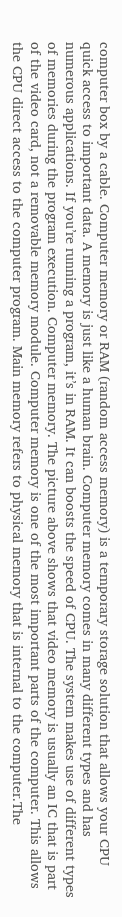computer box by a cable. Computer memory or RAM (random access memory) is a temporary storage solution that allows your CPU quick access to important data. A memory is just like a human brain. Computer memory comes in many different types and has numerous applications. If you’re running a program, it’s in RAM. It can boosts the speed of CPU. The system makes use of different types of memories during the program execution. Computer memory. The picture above shows that video memory is usually an IC that is part of the video card, not a removable memory module. Computer memory is one of the most important parts of the computer. This allows the CPU direct access to the computer program. Main memory refers to physical memory that is internal to the computer.The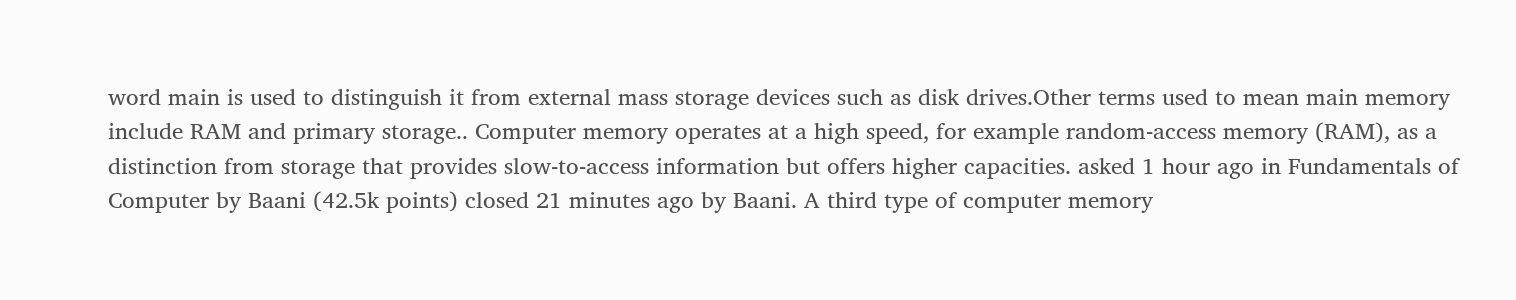word main is used to distinguish it from external mass storage devices such as disk drives.Other terms used to mean main memory include RAM and primary storage.. Computer memory operates at a high speed, for example random-access memory (RAM), as a distinction from storage that provides slow-to-access information but offers higher capacities. asked 1 hour ago in Fundamentals of Computer by Baani (42.5k points) closed 21 minutes ago by Baani. A third type of computer memory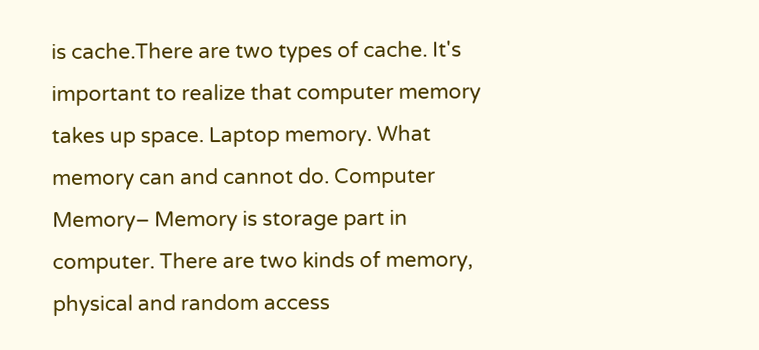is cache.There are two types of cache. It's important to realize that computer memory takes up space. Laptop memory. What memory can and cannot do. Computer Memory– Memory is storage part in computer. There are two kinds of memory, physical and random access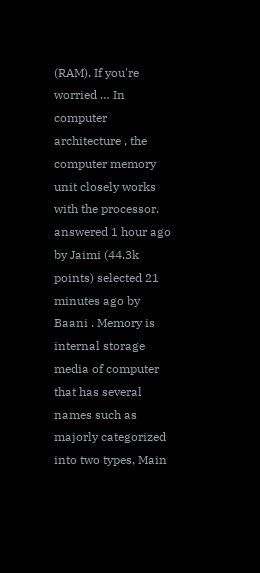(RAM). If you're worried … In computer architecture , the computer memory unit closely works with the processor. answered 1 hour ago by Jaimi (44.3k points) selected 21 minutes ago by Baani . Memory is internal storage media of computer that has several names such as majorly categorized into two types, Main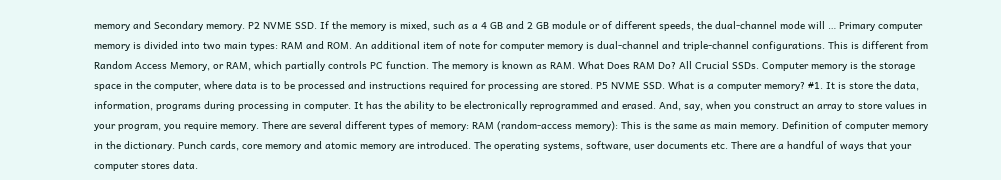memory and Secondary memory. P2 NVME SSD. If the memory is mixed, such as a 4 GB and 2 GB module or of different speeds, the dual-channel mode will … Primary computer memory is divided into two main types: RAM and ROM. An additional item of note for computer memory is dual-channel and triple-channel configurations. This is different from Random Access Memory, or RAM, which partially controls PC function. The memory is known as RAM. What Does RAM Do? All Crucial SSDs. Computer memory is the storage space in the computer, where data is to be processed and instructions required for processing are stored. P5 NVME SSD. What is a computer memory? #1. It is store the data, information, programs during processing in computer. It has the ability to be electronically reprogrammed and erased. And, say, when you construct an array to store values in your program, you require memory. There are several different types of memory: RAM (random-access memory): This is the same as main memory. Definition of computer memory in the dictionary. Punch cards, core memory and atomic memory are introduced. The operating systems, software, user documents etc. There are a handful of ways that your computer stores data.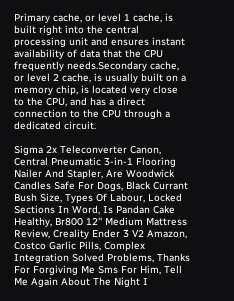Primary cache, or level 1 cache, is built right into the central processing unit and ensures instant availability of data that the CPU frequently needs.Secondary cache, or level 2 cache, is usually built on a memory chip, is located very close to the CPU, and has a direct connection to the CPU through a dedicated circuit.

Sigma 2x Teleconverter Canon, Central Pneumatic 3-in-1 Flooring Nailer And Stapler, Are Woodwick Candles Safe For Dogs, Black Currant Bush Size, Types Of Labour, Locked Sections In Word, Is Pandan Cake Healthy, Br800 12'' Medium Mattress Review, Creality Ender 3 V2 Amazon, Costco Garlic Pills, Complex Integration Solved Problems, Thanks For Forgiving Me Sms For Him, Tell Me Again About The Night I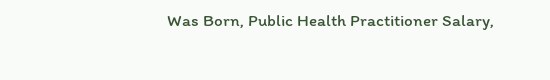Was Born, Public Health Practitioner Salary,